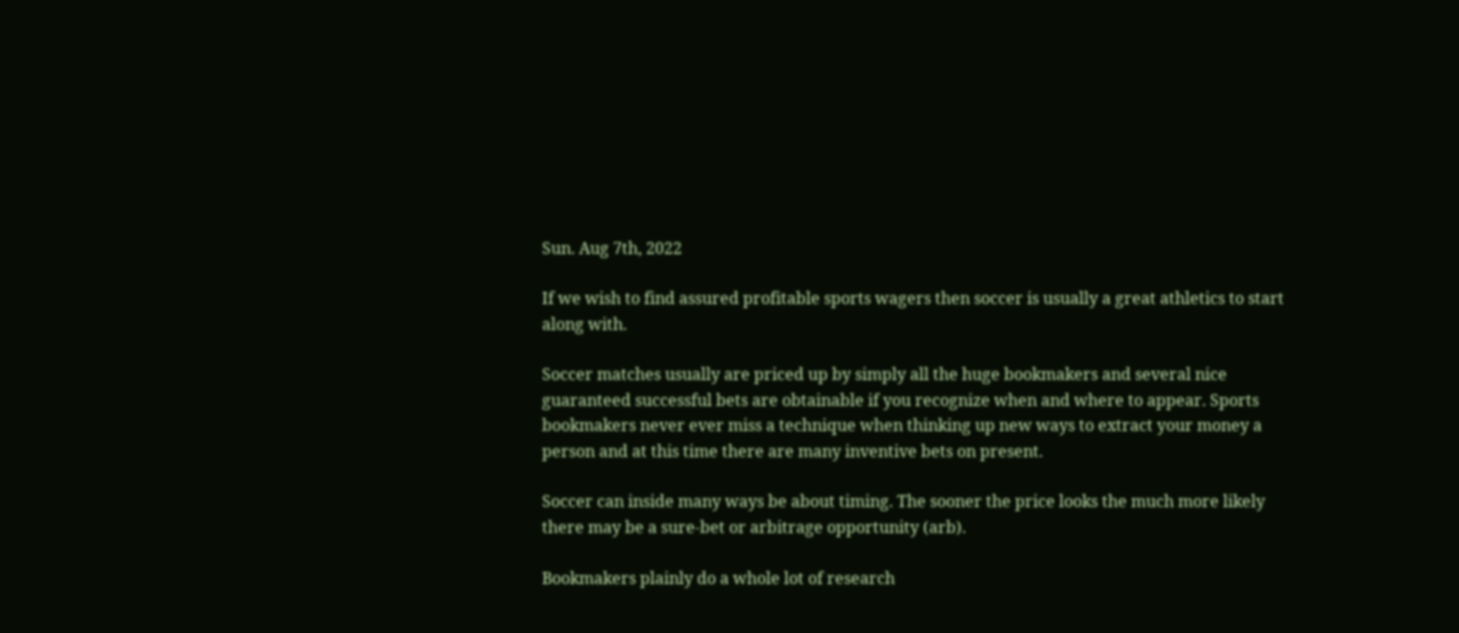Sun. Aug 7th, 2022

If we wish to find assured profitable sports wagers then soccer is usually a great athletics to start along with.

Soccer matches usually are priced up by simply all the huge bookmakers and several nice guaranteed successful bets are obtainable if you recognize when and where to appear. Sports bookmakers never ever miss a technique when thinking up new ways to extract your money a person and at this time there are many inventive bets on present.

Soccer can inside many ways be about timing. The sooner the price looks the much more likely there may be a sure-bet or arbitrage opportunity (arb).

Bookmakers plainly do a whole lot of research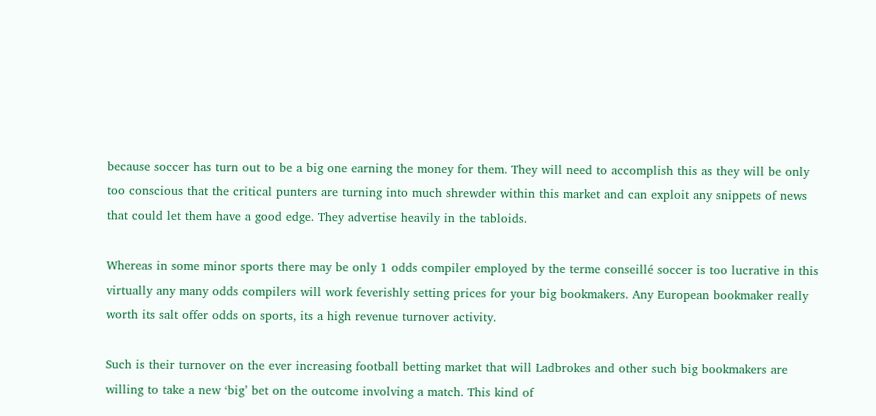because soccer has turn out to be a big one earning the money for them. They will need to accomplish this as they will be only too conscious that the critical punters are turning into much shrewder within this market and can exploit any snippets of news that could let them have a good edge. They advertise heavily in the tabloids.

Whereas in some minor sports there may be only 1 odds compiler employed by the terme conseillé soccer is too lucrative in this virtually any many odds compilers will work feverishly setting prices for your big bookmakers. Any European bookmaker really worth its salt offer odds on sports, its a high revenue turnover activity.

Such is their turnover on the ever increasing football betting market that will Ladbrokes and other such big bookmakers are willing to take a new ‘big’ bet on the outcome involving a match. This kind of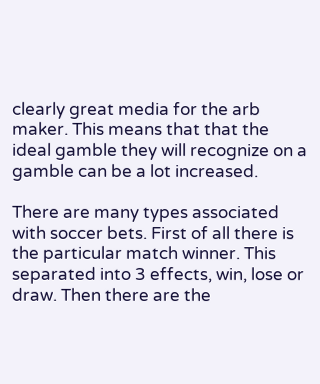clearly great media for the arb maker. This means that that the ideal gamble they will recognize on a gamble can be a lot increased.

There are many types associated with soccer bets. First of all there is the particular match winner. This separated into 3 effects, win, lose or draw. Then there are the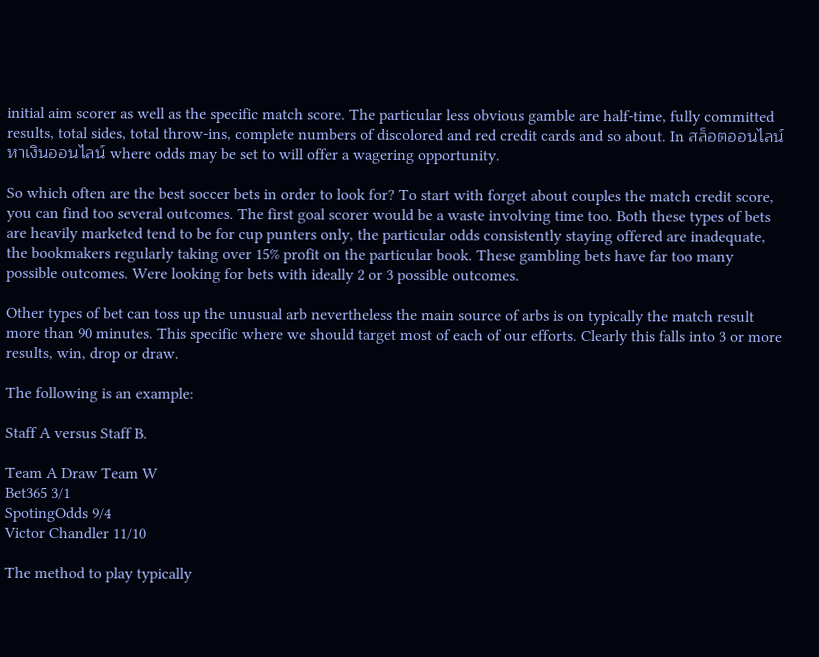initial aim scorer as well as the specific match score. The particular less obvious gamble are half-time, fully committed results, total sides, total throw-ins, complete numbers of discolored and red credit cards and so about. In สล็อตออนไลน์ หาเงินออนไลน์ where odds may be set to will offer a wagering opportunity.

So which often are the best soccer bets in order to look for? To start with forget about couples the match credit score, you can find too several outcomes. The first goal scorer would be a waste involving time too. Both these types of bets are heavily marketed tend to be for cup punters only, the particular odds consistently staying offered are inadequate, the bookmakers regularly taking over 15% profit on the particular book. These gambling bets have far too many possible outcomes. Were looking for bets with ideally 2 or 3 possible outcomes.

Other types of bet can toss up the unusual arb nevertheless the main source of arbs is on typically the match result more than 90 minutes. This specific where we should target most of each of our efforts. Clearly this falls into 3 or more results, win, drop or draw.

The following is an example:

Staff A versus Staff B.

Team A Draw Team W
Bet365 3/1
SpotingOdds 9/4
Victor Chandler 11/10

The method to play typically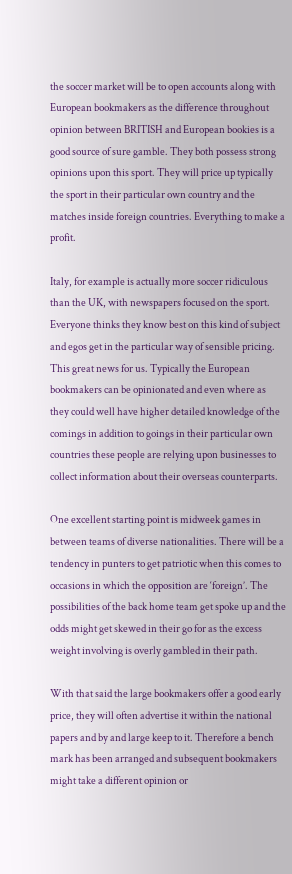the soccer market will be to open accounts along with European bookmakers as the difference throughout opinion between BRITISH and European bookies is a good source of sure gamble. They both possess strong opinions upon this sport. They will price up typically the sport in their particular own country and the matches inside foreign countries. Everything to make a profit.

Italy, for example is actually more soccer ridiculous than the UK, with newspapers focused on the sport. Everyone thinks they know best on this kind of subject and egos get in the particular way of sensible pricing. This great news for us. Typically the European bookmakers can be opinionated and even where as they could well have higher detailed knowledge of the comings in addition to goings in their particular own countries these people are relying upon businesses to collect information about their overseas counterparts.

One excellent starting point is midweek games in between teams of diverse nationalities. There will be a tendency in punters to get patriotic when this comes to occasions in which the opposition are ‘foreign’. The possibilities of the back home team get spoke up and the odds might get skewed in their go for as the excess weight involving is overly gambled in their path.

With that said the large bookmakers offer a good early price, they will often advertise it within the national papers and by and large keep to it. Therefore a bench mark has been arranged and subsequent bookmakers might take a different opinion or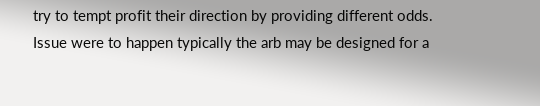try to tempt profit their direction by providing different odds. Issue were to happen typically the arb may be designed for a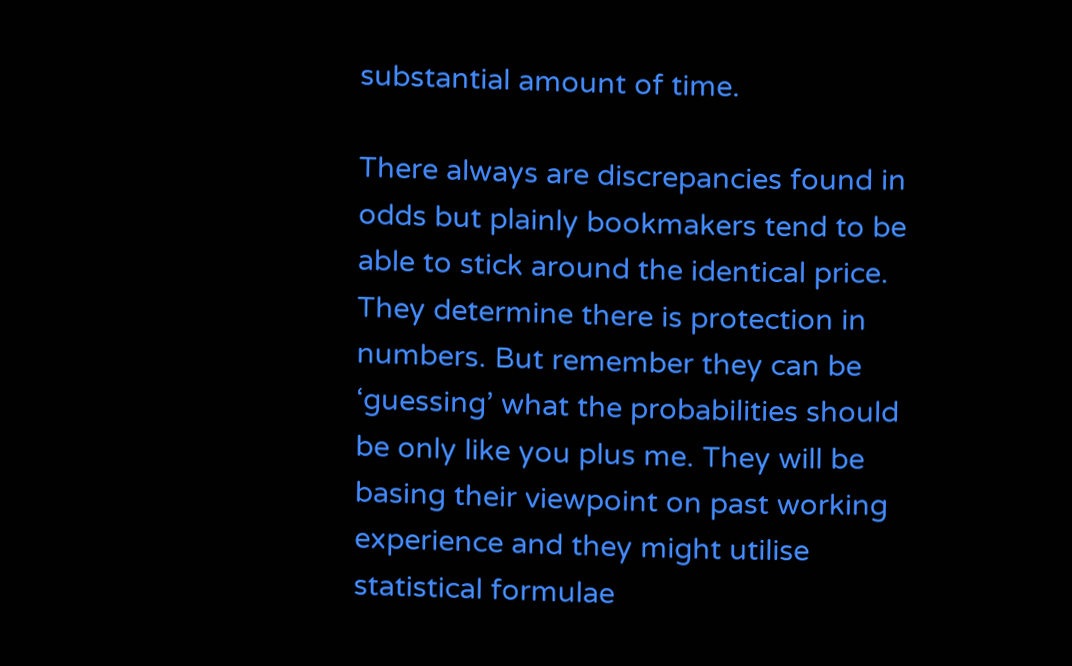substantial amount of time.

There always are discrepancies found in odds but plainly bookmakers tend to be able to stick around the identical price. They determine there is protection in numbers. But remember they can be ‘guessing’ what the probabilities should be only like you plus me. They will be basing their viewpoint on past working experience and they might utilise statistical formulae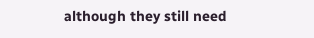although they still need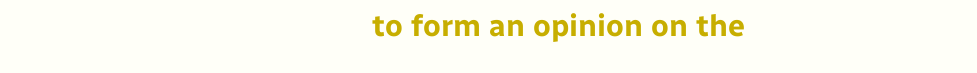to form an opinion on the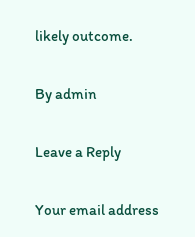likely outcome.

By admin

Leave a Reply

Your email address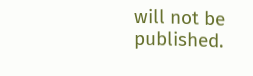will not be published.